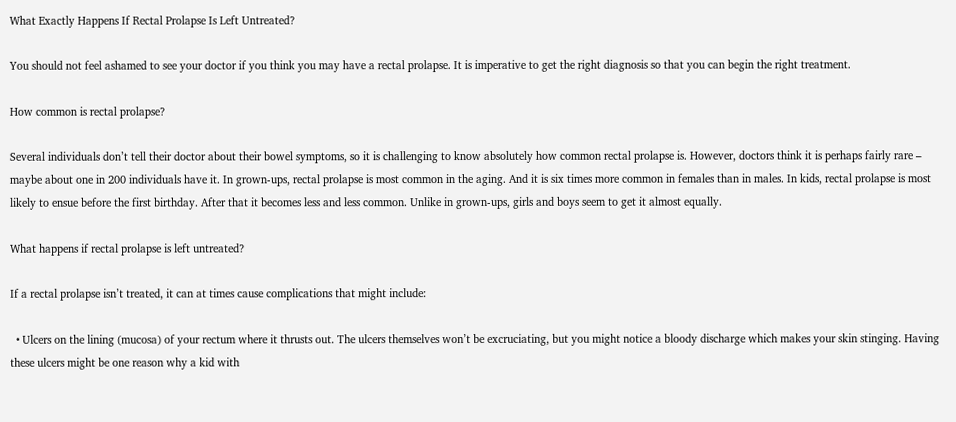What Exactly Happens If Rectal Prolapse Is Left Untreated?

You should not feel ashamed to see your doctor if you think you may have a rectal prolapse. It is imperative to get the right diagnosis so that you can begin the right treatment.

How common is rectal prolapse?

Several individuals don’t tell their doctor about their bowel symptoms, so it is challenging to know absolutely how common rectal prolapse is. However, doctors think it is perhaps fairly rare – maybe about one in 200 individuals have it. In grown-ups, rectal prolapse is most common in the aging. And it is six times more common in females than in males. In kids, rectal prolapse is most likely to ensue before the first birthday. After that it becomes less and less common. Unlike in grown-ups, girls and boys seem to get it almost equally.

What happens if rectal prolapse is left untreated?

If a rectal prolapse isn’t treated, it can at times cause complications that might include:

  • Ulcers on the lining (mucosa) of your rectum where it thrusts out. The ulcers themselves won’t be excruciating, but you might notice a bloody discharge which makes your skin stinging. Having these ulcers might be one reason why a kid with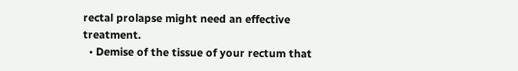rectal prolapse might need an effective treatment.
  • Demise of the tissue of your rectum that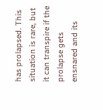has prolapsed. This situation is rare, but it can transpire if the prolapse gets ensnared and its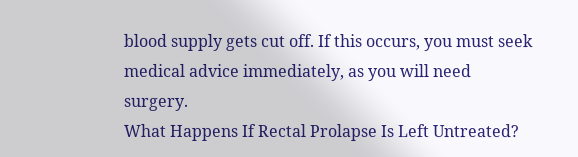blood supply gets cut off. If this occurs, you must seek medical advice immediately, as you will need surgery.
What Happens If Rectal Prolapse Is Left Untreated?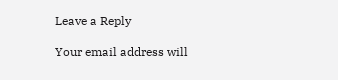Leave a Reply

Your email address will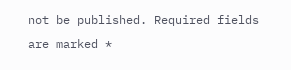not be published. Required fields are marked *